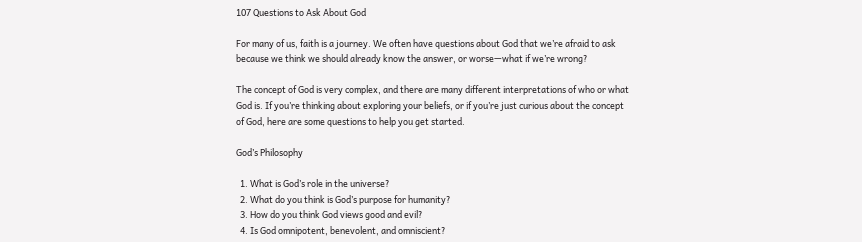107 Questions to Ask About God

For many of us, faith is a journey. We often have questions about God that we’re afraid to ask because we think we should already know the answer, or worse—what if we’re wrong?

The concept of God is very complex, and there are many different interpretations of who or what God is. If you’re thinking about exploring your beliefs, or if you’re just curious about the concept of God, here are some questions to help you get started.

God’s Philosophy

  1. What is God’s role in the universe?
  2. What do you think is God’s purpose for humanity?
  3. How do you think God views good and evil?
  4. Is God omnipotent, benevolent, and omniscient?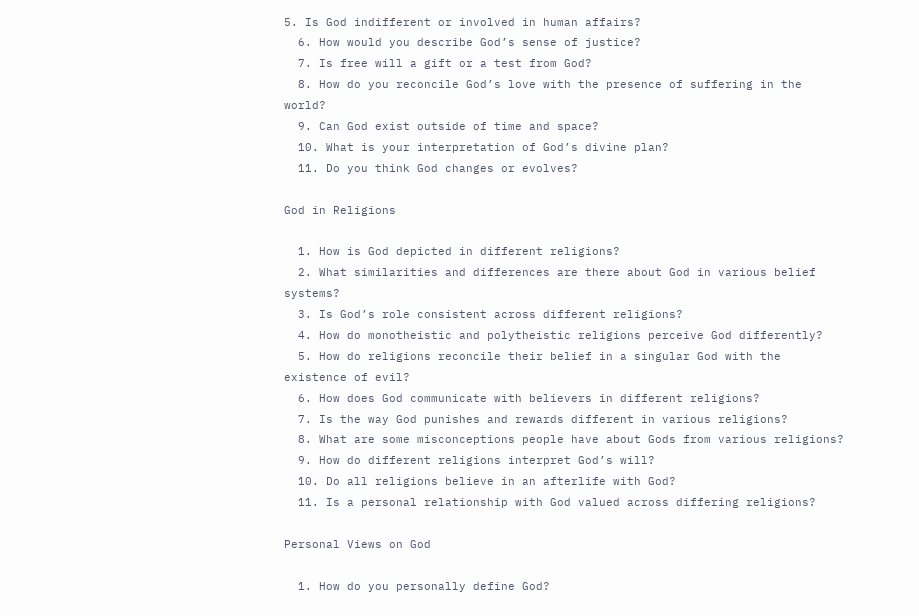5. Is God indifferent or involved in human affairs?
  6. How would you describe God’s sense of justice?
  7. Is free will a gift or a test from God?
  8. How do you reconcile God’s love with the presence of suffering in the world?
  9. Can God exist outside of time and space?
  10. What is your interpretation of God’s divine plan?
  11. Do you think God changes or evolves?

God in Religions

  1. How is God depicted in different religions?
  2. What similarities and differences are there about God in various belief systems?
  3. Is God’s role consistent across different religions?
  4. How do monotheistic and polytheistic religions perceive God differently?
  5. How do religions reconcile their belief in a singular God with the existence of evil?
  6. How does God communicate with believers in different religions?
  7. Is the way God punishes and rewards different in various religions?
  8. What are some misconceptions people have about Gods from various religions?
  9. How do different religions interpret God’s will?
  10. Do all religions believe in an afterlife with God?
  11. Is a personal relationship with God valued across differing religions?

Personal Views on God

  1. How do you personally define God?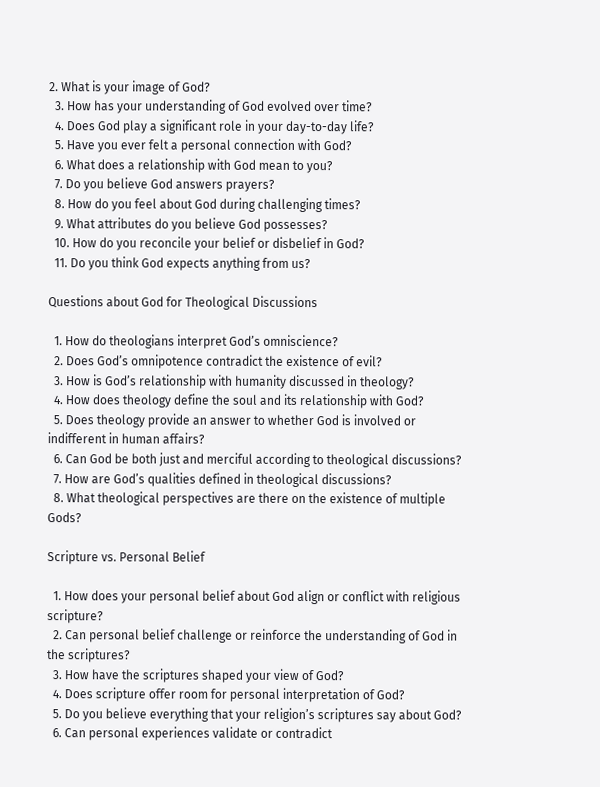2. What is your image of God?
  3. How has your understanding of God evolved over time?
  4. Does God play a significant role in your day-to-day life?
  5. Have you ever felt a personal connection with God?
  6. What does a relationship with God mean to you?
  7. Do you believe God answers prayers?
  8. How do you feel about God during challenging times?
  9. What attributes do you believe God possesses?
  10. How do you reconcile your belief or disbelief in God?
  11. Do you think God expects anything from us?

Questions about God for Theological Discussions

  1. How do theologians interpret God’s omniscience?
  2. Does God’s omnipotence contradict the existence of evil?
  3. How is God’s relationship with humanity discussed in theology?
  4. How does theology define the soul and its relationship with God?
  5. Does theology provide an answer to whether God is involved or indifferent in human affairs?
  6. Can God be both just and merciful according to theological discussions?
  7. How are God’s qualities defined in theological discussions?
  8. What theological perspectives are there on the existence of multiple Gods?

Scripture vs. Personal Belief

  1. How does your personal belief about God align or conflict with religious scripture?
  2. Can personal belief challenge or reinforce the understanding of God in the scriptures?
  3. How have the scriptures shaped your view of God?
  4. Does scripture offer room for personal interpretation of God?
  5. Do you believe everything that your religion’s scriptures say about God?
  6. Can personal experiences validate or contradict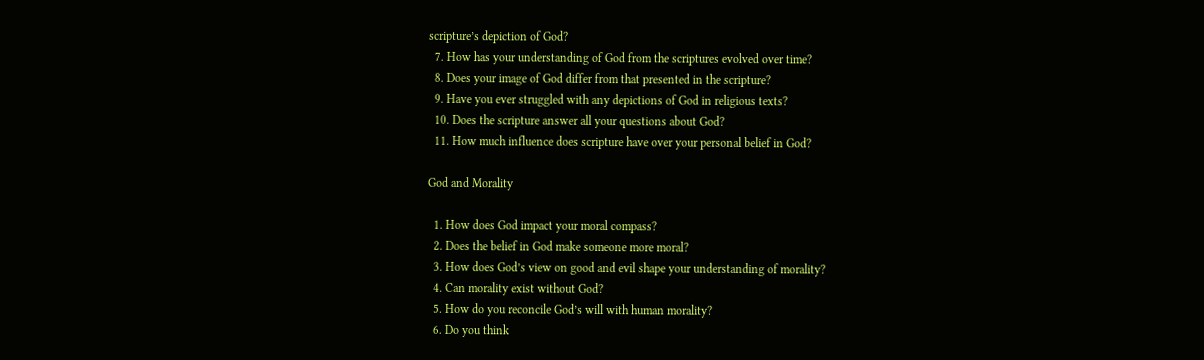scripture’s depiction of God?
  7. How has your understanding of God from the scriptures evolved over time?
  8. Does your image of God differ from that presented in the scripture?
  9. Have you ever struggled with any depictions of God in religious texts?
  10. Does the scripture answer all your questions about God?
  11. How much influence does scripture have over your personal belief in God?

God and Morality

  1. How does God impact your moral compass?
  2. Does the belief in God make someone more moral?
  3. How does God’s view on good and evil shape your understanding of morality?
  4. Can morality exist without God?
  5. How do you reconcile God’s will with human morality?
  6. Do you think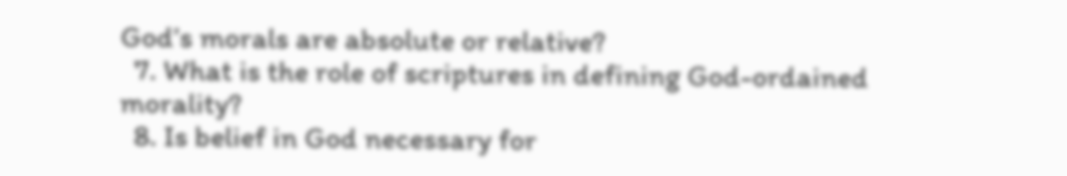God’s morals are absolute or relative?
  7. What is the role of scriptures in defining God-ordained morality?
  8. Is belief in God necessary for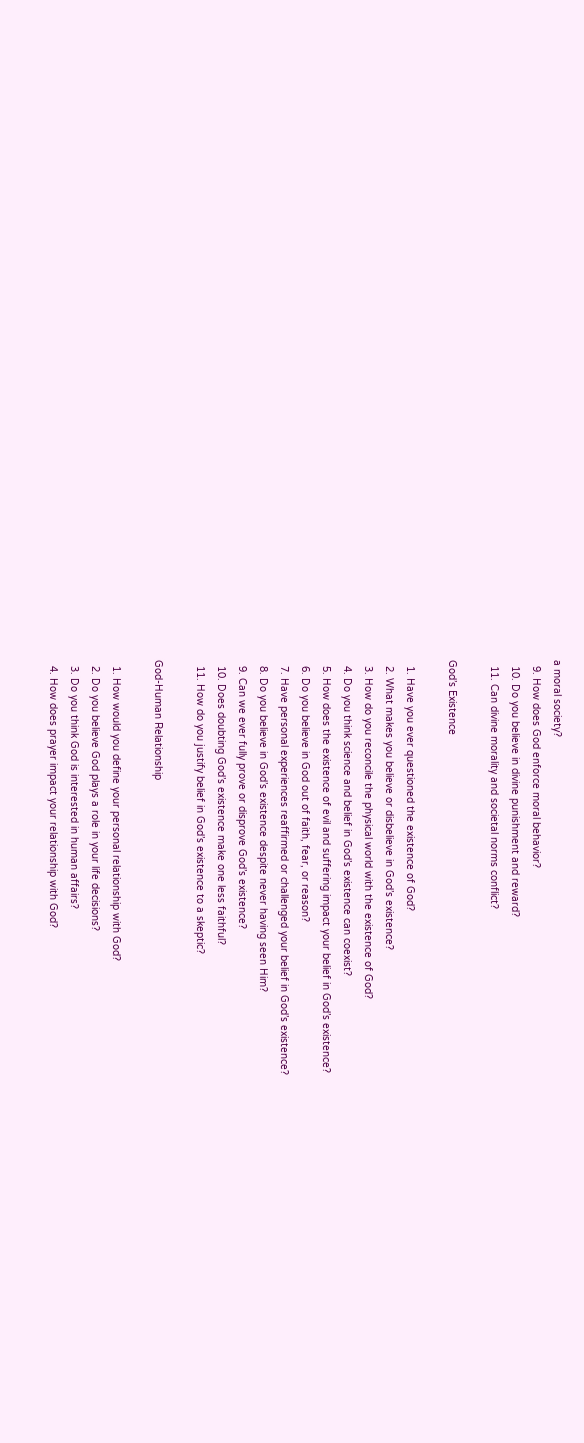a moral society?
  9. How does God enforce moral behavior?
  10. Do you believe in divine punishment and reward?
  11. Can divine morality and societal norms conflict?

God’s Existence

  1. Have you ever questioned the existence of God?
  2. What makes you believe or disbelieve in God’s existence?
  3. How do you reconcile the physical world with the existence of God?
  4. Do you think science and belief in God’s existence can coexist?
  5. How does the existence of evil and suffering impact your belief in God’s existence?
  6. Do you believe in God out of faith, fear, or reason?
  7. Have personal experiences reaffirmed or challenged your belief in God’s existence?
  8. Do you believe in God’s existence despite never having seen Him?
  9. Can we ever fully prove or disprove God’s existence?
  10. Does doubting God’s existence make one less faithful?
  11. How do you justify belief in God’s existence to a skeptic?

God-Human Relationship

  1. How would you define your personal relationship with God?
  2. Do you believe God plays a role in your life decisions?
  3. Do you think God is interested in human affairs?
  4. How does prayer impact your relationship with God?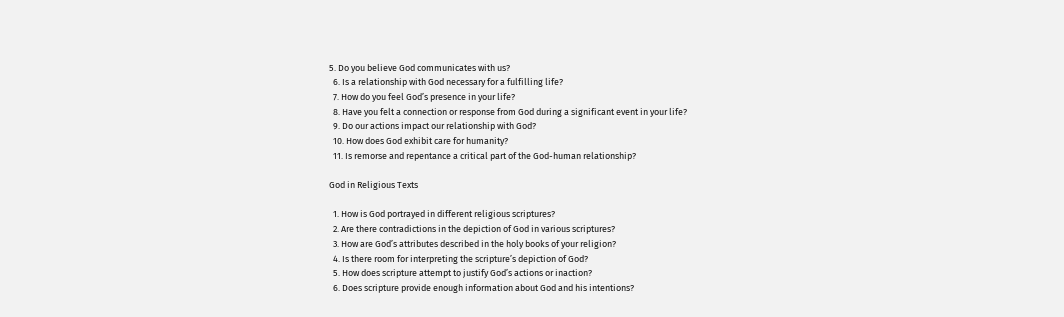5. Do you believe God communicates with us?
  6. Is a relationship with God necessary for a fulfilling life?
  7. How do you feel God’s presence in your life?
  8. Have you felt a connection or response from God during a significant event in your life?
  9. Do our actions impact our relationship with God?
  10. How does God exhibit care for humanity?
  11. Is remorse and repentance a critical part of the God-human relationship?

God in Religious Texts

  1. How is God portrayed in different religious scriptures?
  2. Are there contradictions in the depiction of God in various scriptures?
  3. How are God’s attributes described in the holy books of your religion?
  4. Is there room for interpreting the scripture’s depiction of God?
  5. How does scripture attempt to justify God’s actions or inaction?
  6. Does scripture provide enough information about God and his intentions?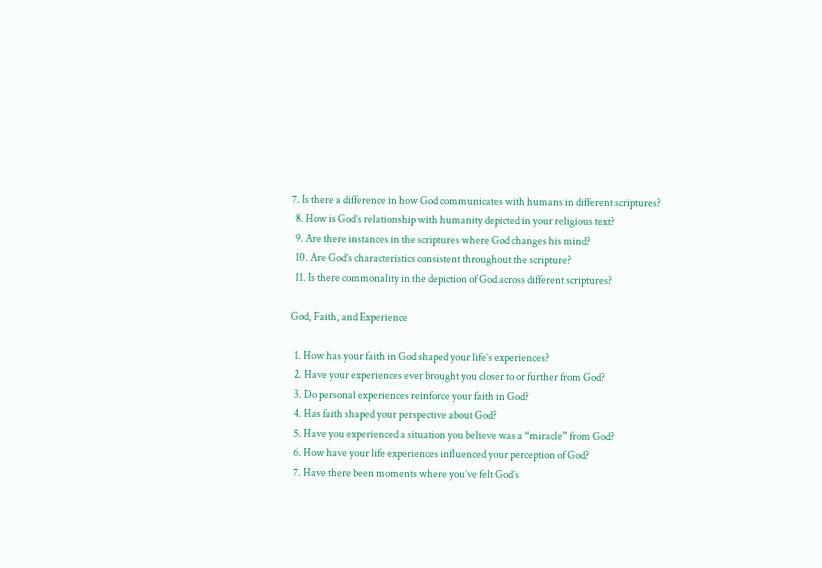7. Is there a difference in how God communicates with humans in different scriptures?
  8. How is God’s relationship with humanity depicted in your religious text?
  9. Are there instances in the scriptures where God changes his mind?
  10. Are God’s characteristics consistent throughout the scripture?
  11. Is there commonality in the depiction of God across different scriptures?

God, Faith, and Experience

  1. How has your faith in God shaped your life’s experiences?
  2. Have your experiences ever brought you closer to or further from God?
  3. Do personal experiences reinforce your faith in God?
  4. Has faith shaped your perspective about God?
  5. Have you experienced a situation you believe was a “miracle” from God?
  6. How have your life experiences influenced your perception of God?
  7. Have there been moments where you’ve felt God’s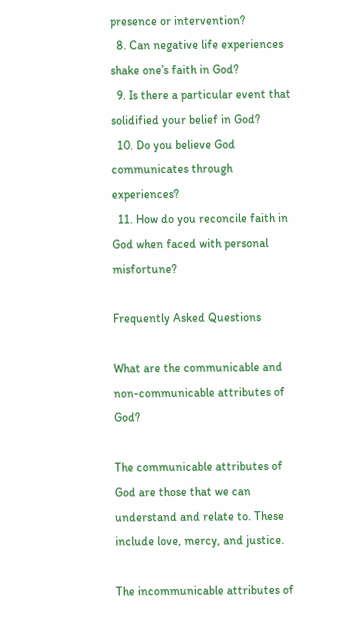presence or intervention?
  8. Can negative life experiences shake one’s faith in God?
  9. Is there a particular event that solidified your belief in God?
  10. Do you believe God communicates through experiences?
  11. How do you reconcile faith in God when faced with personal misfortune?

Frequently Asked Questions

What are the communicable and non-communicable attributes of God?

The communicable attributes of God are those that we can understand and relate to. These include love, mercy, and justice.

The incommunicable attributes of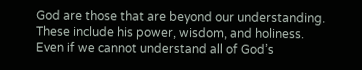God are those that are beyond our understanding. These include his power, wisdom, and holiness. Even if we cannot understand all of God’s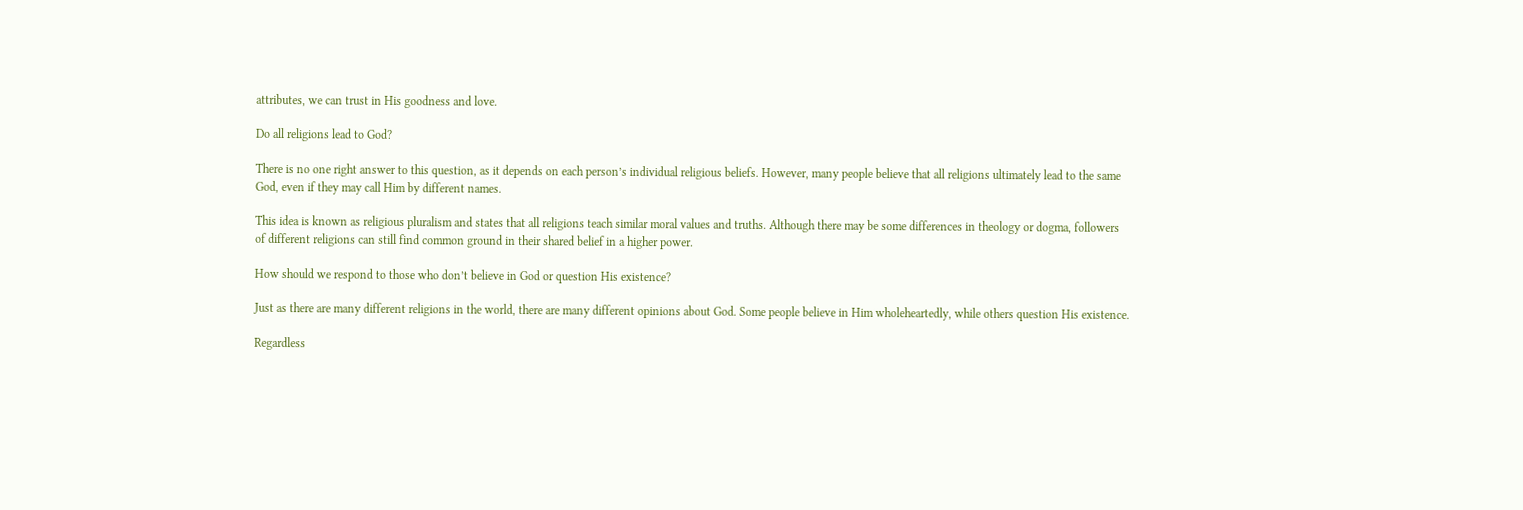attributes, we can trust in His goodness and love.

Do all religions lead to God?

There is no one right answer to this question, as it depends on each person’s individual religious beliefs. However, many people believe that all religions ultimately lead to the same God, even if they may call Him by different names.

This idea is known as religious pluralism and states that all religions teach similar moral values and truths. Although there may be some differences in theology or dogma, followers of different religions can still find common ground in their shared belief in a higher power.

How should we respond to those who don’t believe in God or question His existence?

Just as there are many different religions in the world, there are many different opinions about God. Some people believe in Him wholeheartedly, while others question His existence.

Regardless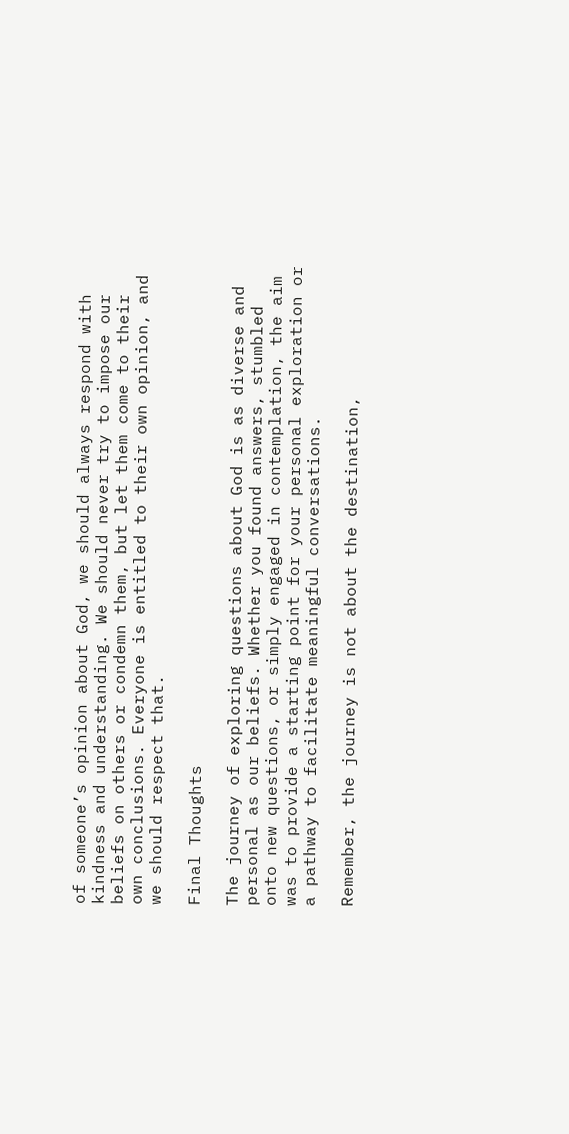of someone’s opinion about God, we should always respond with kindness and understanding. We should never try to impose our beliefs on others or condemn them, but let them come to their own conclusions. Everyone is entitled to their own opinion, and we should respect that.

Final Thoughts

The journey of exploring questions about God is as diverse and personal as our beliefs. Whether you found answers, stumbled onto new questions, or simply engaged in contemplation, the aim was to provide a starting point for your personal exploration or a pathway to facilitate meaningful conversations.

Remember, the journey is not about the destination,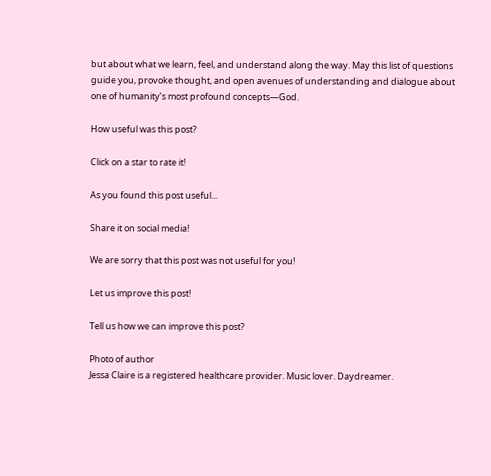but about what we learn, feel, and understand along the way. May this list of questions guide you, provoke thought, and open avenues of understanding and dialogue about one of humanity’s most profound concepts—God.

How useful was this post?

Click on a star to rate it!

As you found this post useful...

Share it on social media!

We are sorry that this post was not useful for you!

Let us improve this post!

Tell us how we can improve this post?

Photo of author
Jessa Claire is a registered healthcare provider. Music lover. Daydreamer.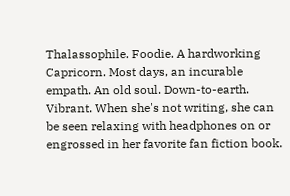Thalassophile. Foodie. A hardworking Capricorn. Most days, an incurable empath. An old soul. Down-to-earth. Vibrant. When she's not writing, she can be seen relaxing with headphones on or engrossed in her favorite fan fiction book.